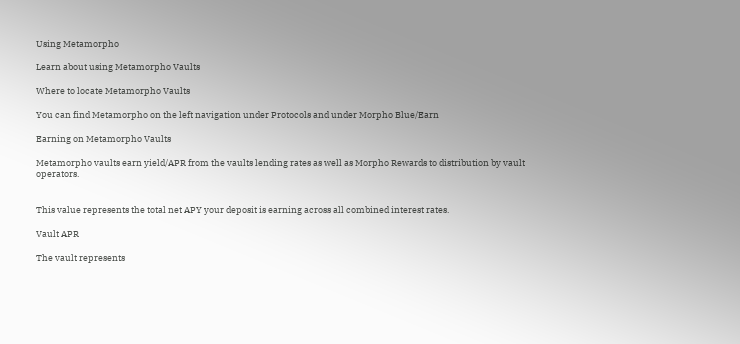Using Metamorpho

Learn about using Metamorpho Vaults

Where to locate Metamorpho Vaults

You can find Metamorpho on the left navigation under Protocols and under Morpho Blue/Earn

Earning on Metamorpho Vaults

Metamorpho vaults earn yield/APR from the vaults lending rates as well as Morpho Rewards to distribution by vault operators.


This value represents the total net APY your deposit is earning across all combined interest rates.

Vault APR

The vault represents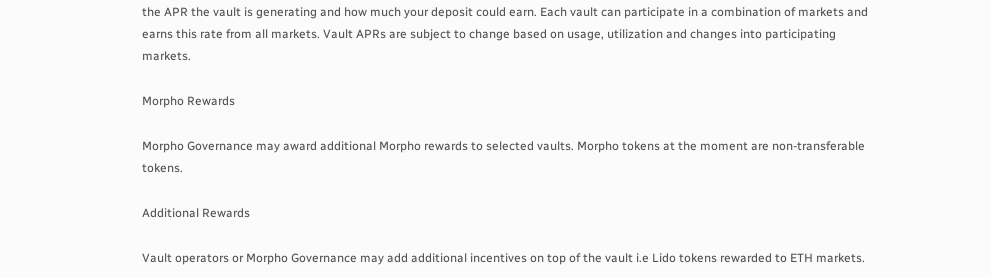the APR the vault is generating and how much your deposit could earn. Each vault can participate in a combination of markets and earns this rate from all markets. Vault APRs are subject to change based on usage, utilization and changes into participating markets.

Morpho Rewards

Morpho Governance may award additional Morpho rewards to selected vaults. Morpho tokens at the moment are non-transferable tokens.

Additional Rewards

Vault operators or Morpho Governance may add additional incentives on top of the vault i.e Lido tokens rewarded to ETH markets.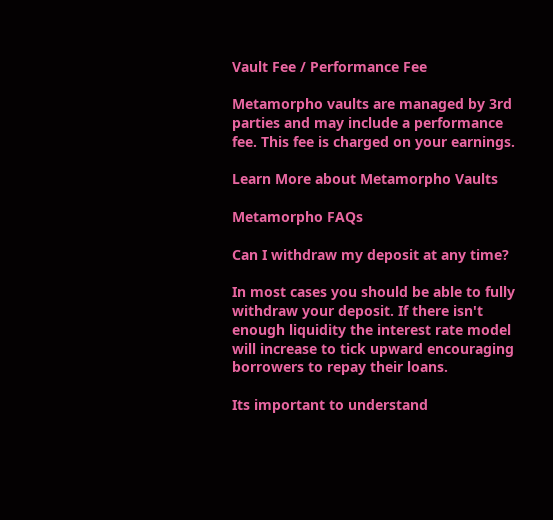Vault Fee / Performance Fee

Metamorpho vaults are managed by 3rd parties and may include a performance fee. This fee is charged on your earnings.

Learn More about Metamorpho Vaults

Metamorpho FAQs

Can I withdraw my deposit at any time?

In most cases you should be able to fully withdraw your deposit. If there isn't enough liquidity the interest rate model will increase to tick upward encouraging borrowers to repay their loans.

Its important to understand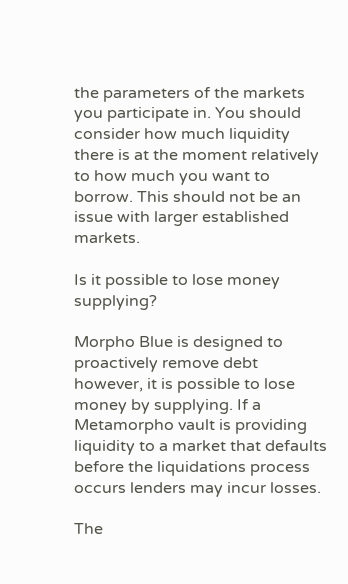the parameters of the markets you participate in. You should consider how much liquidity there is at the moment relatively to how much you want to borrow. This should not be an issue with larger established markets.

Is it possible to lose money supplying?

Morpho Blue is designed to proactively remove debt however, it is possible to lose money by supplying. If a Metamorpho vault is providing liquidity to a market that defaults before the liquidations process occurs lenders may incur losses.

The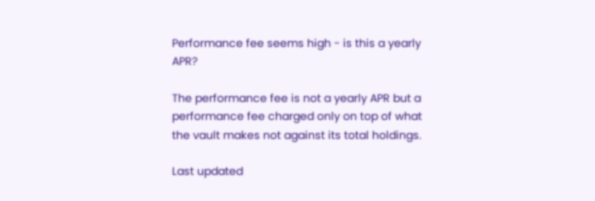Performance fee seems high - is this a yearly APR?

The performance fee is not a yearly APR but a performance fee charged only on top of what the vault makes not against its total holdings.

Last updated